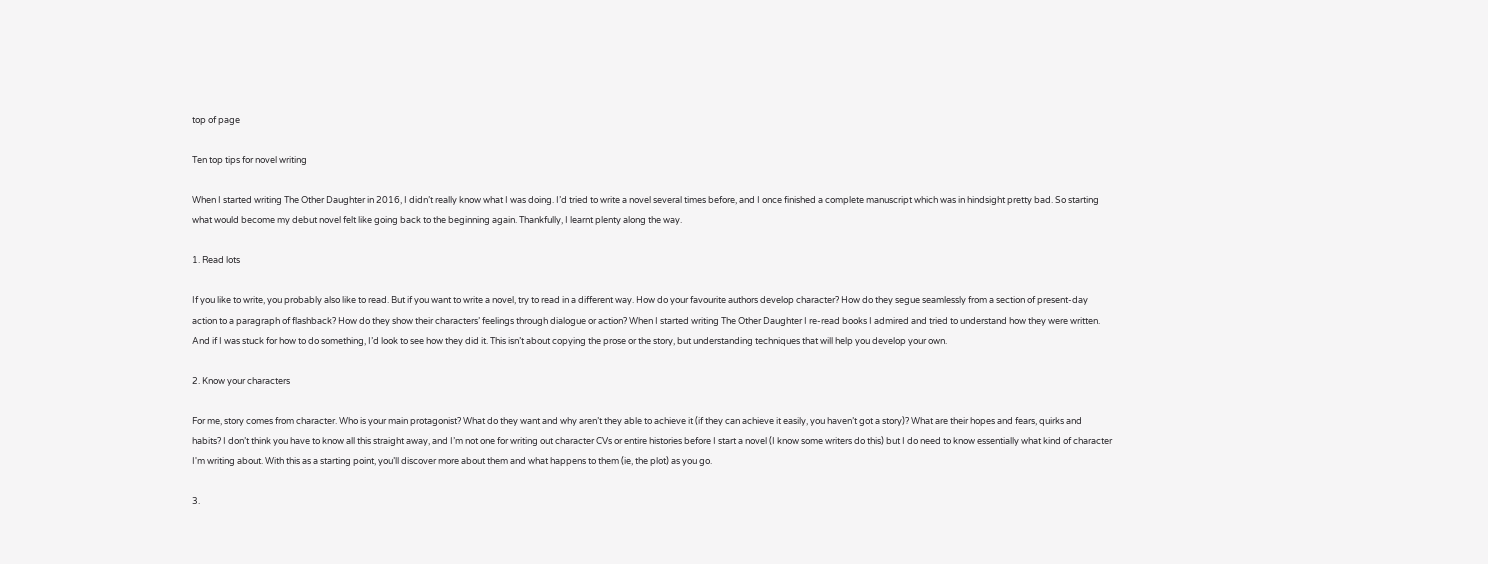top of page

Ten top tips for novel writing

When I started writing The Other Daughter in 2016, I didn’t really know what I was doing. I’d tried to write a novel several times before, and I once finished a complete manuscript which was in hindsight pretty bad. So starting what would become my debut novel felt like going back to the beginning again. Thankfully, I learnt plenty along the way.

1. Read lots

If you like to write, you probably also like to read. But if you want to write a novel, try to read in a different way. How do your favourite authors develop character? How do they segue seamlessly from a section of present-day action to a paragraph of flashback? How do they show their characters’ feelings through dialogue or action? When I started writing The Other Daughter I re-read books I admired and tried to understand how they were written. And if I was stuck for how to do something, I’d look to see how they did it. This isn’t about copying the prose or the story, but understanding techniques that will help you develop your own.

2. Know your characters

For me, story comes from character. Who is your main protagonist? What do they want and why aren’t they able to achieve it (if they can achieve it easily, you haven’t got a story)? What are their hopes and fears, quirks and habits? I don’t think you have to know all this straight away, and I’m not one for writing out character CVs or entire histories before I start a novel (I know some writers do this) but I do need to know essentially what kind of character I'm writing about. With this as a starting point, you’ll discover more about them and what happens to them (ie, the plot) as you go.

3.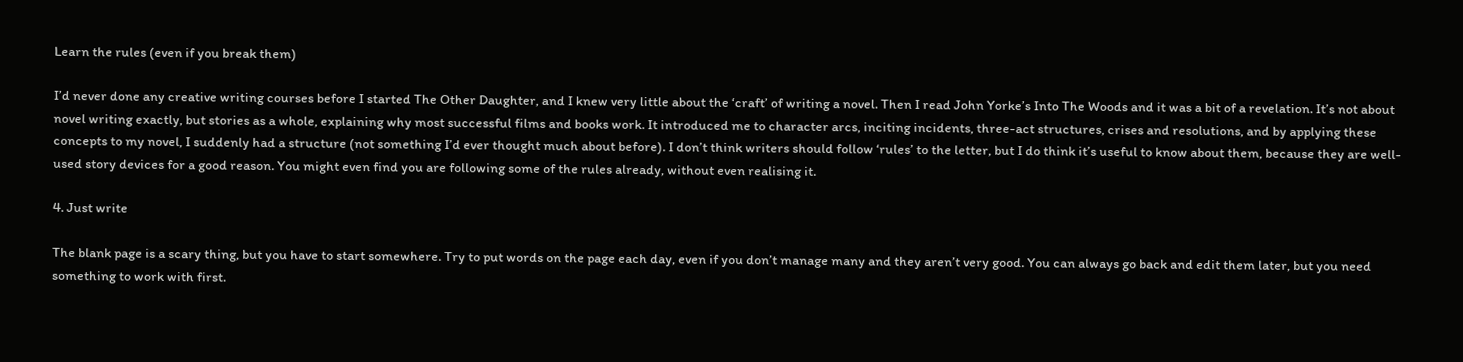Learn the rules (even if you break them)

I’d never done any creative writing courses before I started The Other Daughter, and I knew very little about the ‘craft’ of writing a novel. Then I read John Yorke’s Into The Woods and it was a bit of a revelation. It’s not about novel writing exactly, but stories as a whole, explaining why most successful films and books work. It introduced me to character arcs, inciting incidents, three-act structures, crises and resolutions, and by applying these concepts to my novel, I suddenly had a structure (not something I’d ever thought much about before). I don’t think writers should follow ‘rules’ to the letter, but I do think it’s useful to know about them, because they are well-used story devices for a good reason. You might even find you are following some of the rules already, without even realising it.

4. Just write

The blank page is a scary thing, but you have to start somewhere. Try to put words on the page each day, even if you don’t manage many and they aren’t very good. You can always go back and edit them later, but you need something to work with first.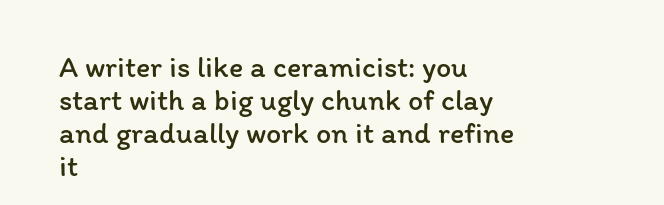A writer is like a ceramicist: you start with a big ugly chunk of clay and gradually work on it and refine it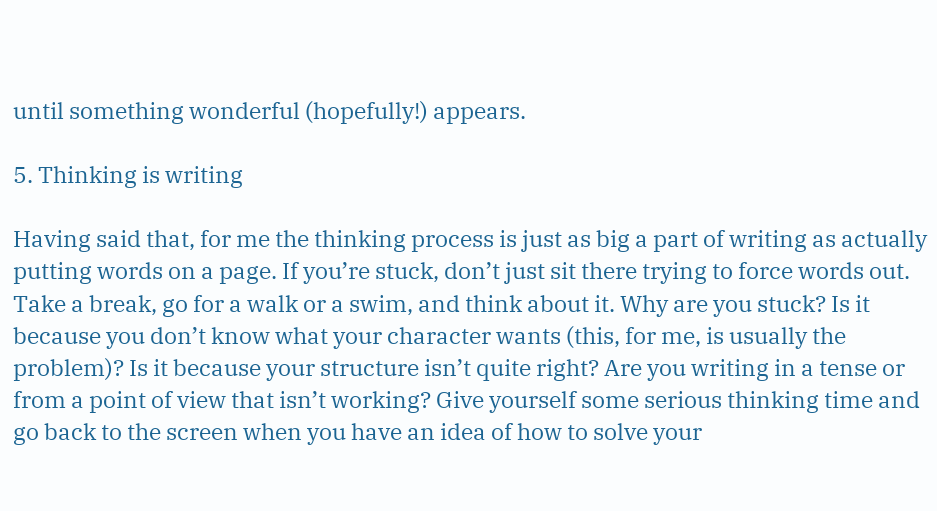until something wonderful (hopefully!) appears.

5. Thinking is writing

Having said that, for me the thinking process is just as big a part of writing as actually putting words on a page. If you’re stuck, don’t just sit there trying to force words out. Take a break, go for a walk or a swim, and think about it. Why are you stuck? Is it because you don’t know what your character wants (this, for me, is usually the problem)? Is it because your structure isn’t quite right? Are you writing in a tense or from a point of view that isn’t working? Give yourself some serious thinking time and go back to the screen when you have an idea of how to solve your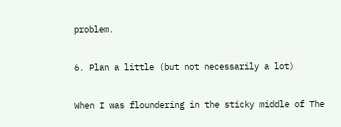problem.

6. Plan a little (but not necessarily a lot)

When I was floundering in the sticky middle of The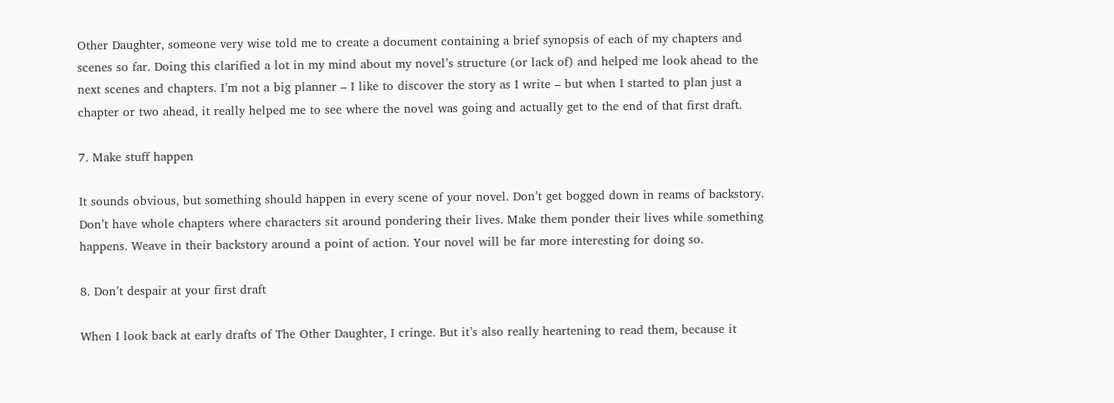Other Daughter, someone very wise told me to create a document containing a brief synopsis of each of my chapters and scenes so far. Doing this clarified a lot in my mind about my novel’s structure (or lack of) and helped me look ahead to the next scenes and chapters. I’m not a big planner – I like to discover the story as I write – but when I started to plan just a chapter or two ahead, it really helped me to see where the novel was going and actually get to the end of that first draft.

7. Make stuff happen

It sounds obvious, but something should happen in every scene of your novel. Don’t get bogged down in reams of backstory. Don’t have whole chapters where characters sit around pondering their lives. Make them ponder their lives while something happens. Weave in their backstory around a point of action. Your novel will be far more interesting for doing so.

8. Don’t despair at your first draft

When I look back at early drafts of The Other Daughter, I cringe. But it’s also really heartening to read them, because it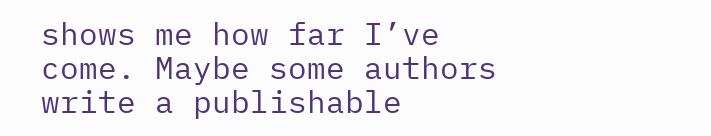shows me how far I’ve come. Maybe some authors write a publishable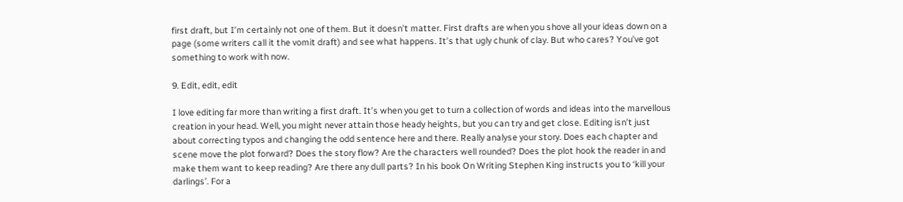first draft, but I’m certainly not one of them. But it doesn’t matter. First drafts are when you shove all your ideas down on a page (some writers call it the vomit draft) and see what happens. It’s that ugly chunk of clay. But who cares? You’ve got something to work with now.

9. Edit, edit, edit

I love editing far more than writing a first draft. It’s when you get to turn a collection of words and ideas into the marvellous creation in your head. Well, you might never attain those heady heights, but you can try and get close. Editing isn’t just about correcting typos and changing the odd sentence here and there. Really analyse your story. Does each chapter and scene move the plot forward? Does the story flow? Are the characters well rounded? Does the plot hook the reader in and make them want to keep reading? Are there any dull parts? In his book On Writing Stephen King instructs you to ‘kill your darlings’. For a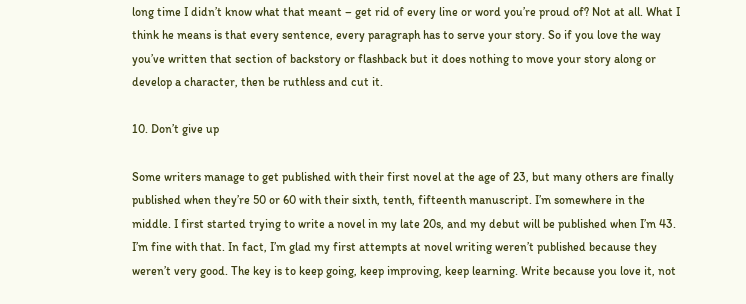long time I didn’t know what that meant – get rid of every line or word you’re proud of? Not at all. What I think he means is that every sentence, every paragraph has to serve your story. So if you love the way you’ve written that section of backstory or flashback but it does nothing to move your story along or develop a character, then be ruthless and cut it.

10. Don’t give up

Some writers manage to get published with their first novel at the age of 23, but many others are finally published when they’re 50 or 60 with their sixth, tenth, fifteenth manuscript. I’m somewhere in the middle. I first started trying to write a novel in my late 20s, and my debut will be published when I’m 43. I’m fine with that. In fact, I’m glad my first attempts at novel writing weren’t published because they weren’t very good. The key is to keep going, keep improving, keep learning. Write because you love it, not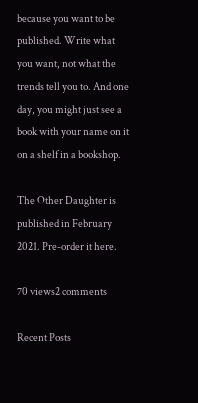because you want to be published. Write what you want, not what the trends tell you to. And one day, you might just see a book with your name on it on a shelf in a bookshop.

The Other Daughter is published in February 2021. Pre-order it here.

70 views2 comments

Recent Posts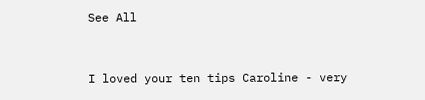See All


I loved your ten tips Caroline - very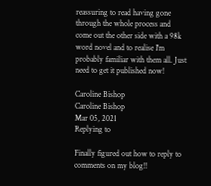reassuring to read having gone through the whole process and come out the other side with a 98k word novel and to realise I'm probably familiar with them all. Just need to get it published now!

Caroline Bishop
Caroline Bishop
Mar 05, 2021
Replying to

Finally figured out how to reply to comments on my blog!!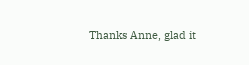Thanks Anne, glad it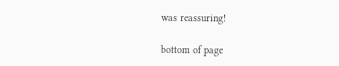was reassuring!

bottom of page